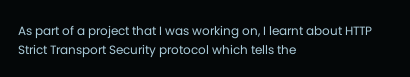As part of a project that I was working on, I learnt about HTTP Strict Transport Security protocol which tells the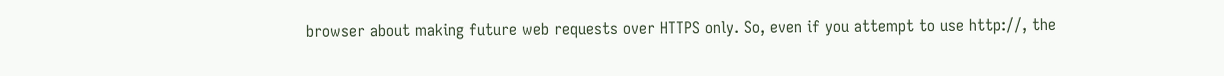browser about making future web requests over HTTPS only. So, even if you attempt to use http://, the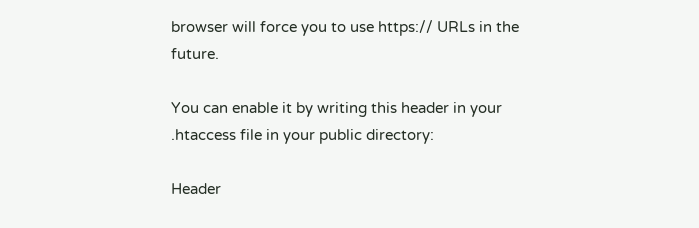browser will force you to use https:// URLs in the future.

You can enable it by writing this header in your .htaccess file in your public directory:

Header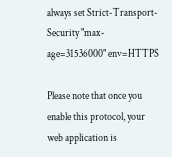always set Strict-Transport-Security "max-age=31536000" env=HTTPS

Please note that once you enable this protocol, your web application is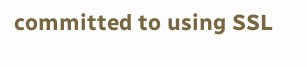committed to using SSL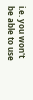i.e. you won't be able to use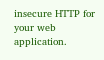insecure HTTP for your web application.